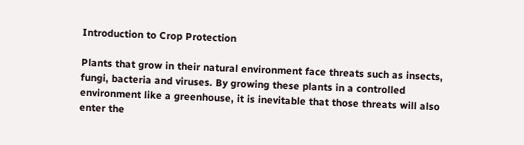Introduction to Crop Protection

Plants that grow in their natural environment face threats such as insects, fungi, bacteria and viruses. By growing these plants in a controlled environment like a greenhouse, it is inevitable that those threats will also enter the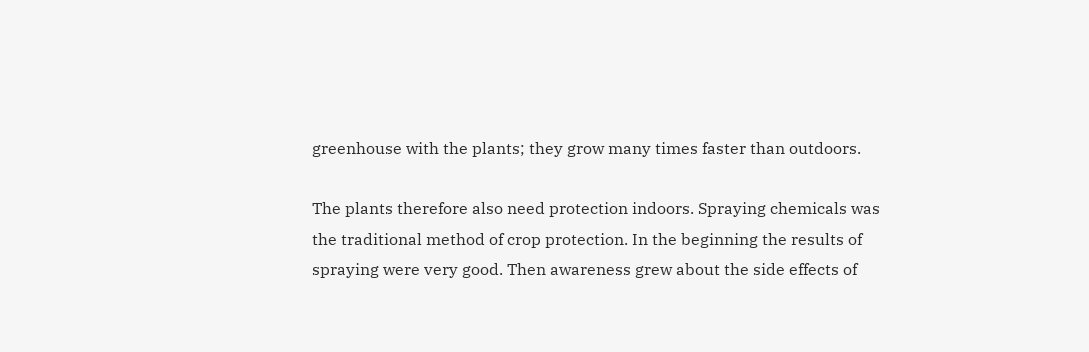greenhouse with the plants; they grow many times faster than outdoors.

The plants therefore also need protection indoors. Spraying chemicals was the traditional method of crop protection. In the beginning the results of spraying were very good. Then awareness grew about the side effects of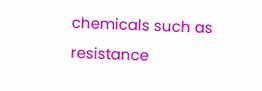chemicals such as resistance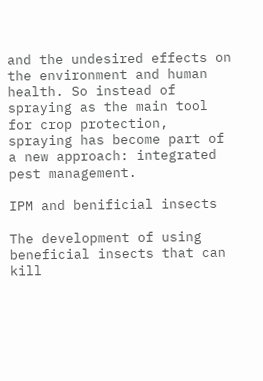and the undesired effects on the environment and human health. So instead of spraying as the main tool for crop protection, spraying has become part of a new approach: integrated pest management.

IPM and benificial insects

The development of using beneficial insects that can kill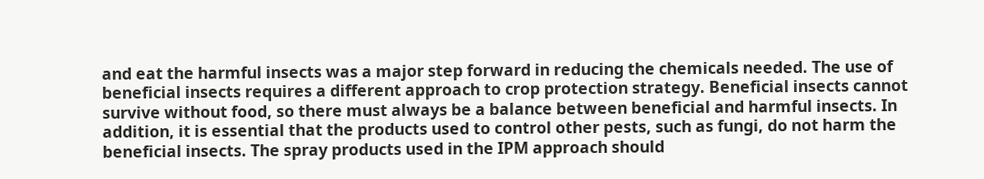and eat the harmful insects was a major step forward in reducing the chemicals needed. The use of beneficial insects requires a different approach to crop protection strategy. Beneficial insects cannot survive without food, so there must always be a balance between beneficial and harmful insects. In addition, it is essential that the products used to control other pests, such as fungi, do not harm the beneficial insects. The spray products used in the IPM approach should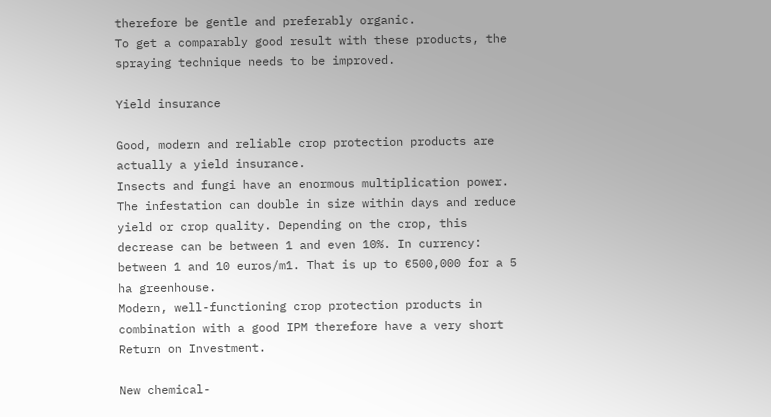therefore be gentle and preferably organic.
To get a comparably good result with these products, the spraying technique needs to be improved.

Yield insurance

Good, modern and reliable crop protection products are actually a yield insurance.
Insects and fungi have an enormous multiplication power. The infestation can double in size within days and reduce yield or crop quality. Depending on the crop, this decrease can be between 1 and even 10%. In currency: between 1 and 10 euros/m1. That is up to €500,000 for a 5 ha greenhouse.
Modern, well-functioning crop protection products in combination with a good IPM therefore have a very short Return on Investment.

New chemical-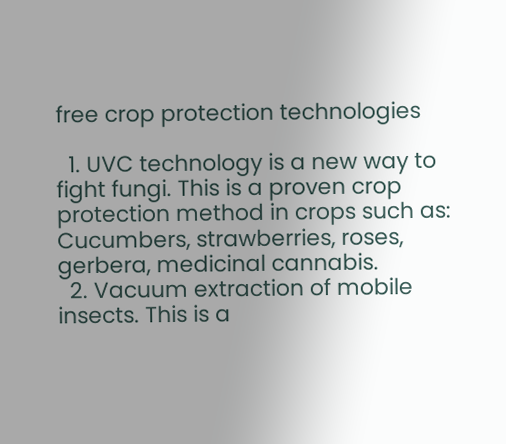free crop protection technologies

  1. UVC technology is a new way to fight fungi. This is a proven crop protection method in crops such as: Cucumbers, strawberries, roses, gerbera, medicinal cannabis.
  2. Vacuum extraction of mobile insects. This is a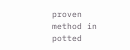proven method in potted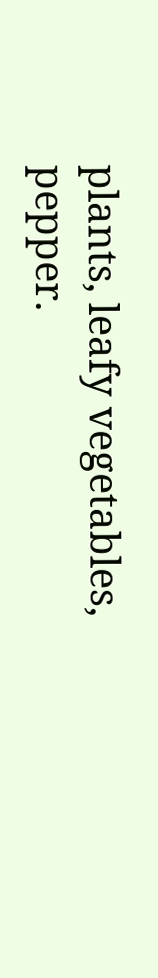plants, leafy vegetables, pepper.